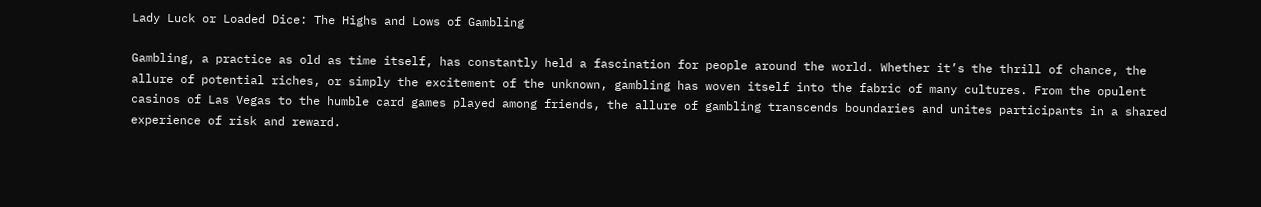Lady Luck or Loaded Dice: The Highs and Lows of Gambling

Gambling, a practice as old as time itself, has constantly held a fascination for people around the world. Whether it’s the thrill of chance, the allure of potential riches, or simply the excitement of the unknown, gambling has woven itself into the fabric of many cultures. From the opulent casinos of Las Vegas to the humble card games played among friends, the allure of gambling transcends boundaries and unites participants in a shared experience of risk and reward.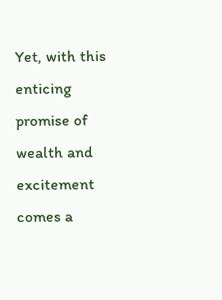Yet, with this enticing promise of wealth and excitement comes a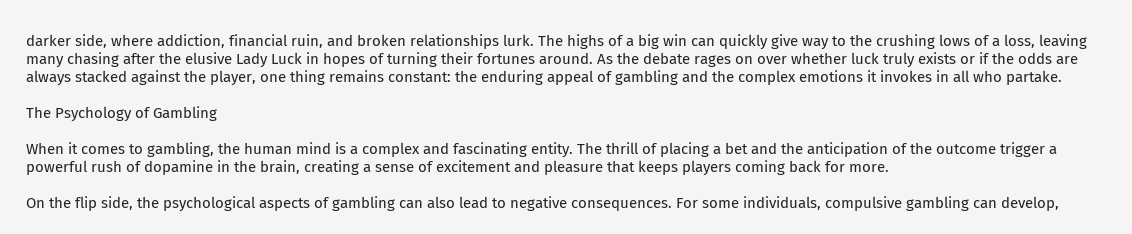darker side, where addiction, financial ruin, and broken relationships lurk. The highs of a big win can quickly give way to the crushing lows of a loss, leaving many chasing after the elusive Lady Luck in hopes of turning their fortunes around. As the debate rages on over whether luck truly exists or if the odds are always stacked against the player, one thing remains constant: the enduring appeal of gambling and the complex emotions it invokes in all who partake.

The Psychology of Gambling

When it comes to gambling, the human mind is a complex and fascinating entity. The thrill of placing a bet and the anticipation of the outcome trigger a powerful rush of dopamine in the brain, creating a sense of excitement and pleasure that keeps players coming back for more.

On the flip side, the psychological aspects of gambling can also lead to negative consequences. For some individuals, compulsive gambling can develop,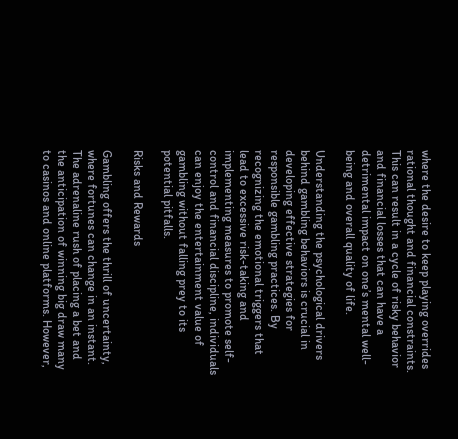where the desire to keep playing overrides rational thought and financial constraints. This can result in a cycle of risky behavior and financial losses that can have a detrimental impact on one’s mental well-being and overall quality of life.

Understanding the psychological drivers behind gambling behaviors is crucial in developing effective strategies for responsible gambling practices. By recognizing the emotional triggers that lead to excessive risk-taking and implementing measures to promote self-control and financial discipline, individuals can enjoy the entertainment value of gambling without falling prey to its potential pitfalls.

Risks and Rewards

Gambling offers the thrill of uncertainty, where fortunes can change in an instant. The adrenaline rush of placing a bet and the anticipation of winning big draw many to casinos and online platforms. However,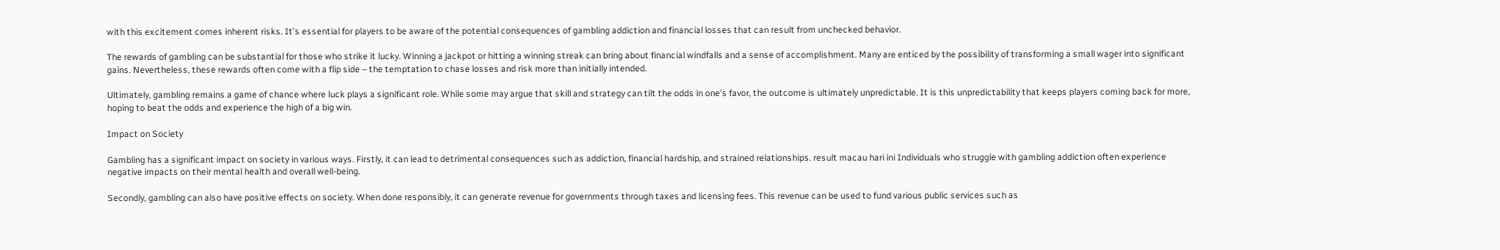with this excitement comes inherent risks. It’s essential for players to be aware of the potential consequences of gambling addiction and financial losses that can result from unchecked behavior.

The rewards of gambling can be substantial for those who strike it lucky. Winning a jackpot or hitting a winning streak can bring about financial windfalls and a sense of accomplishment. Many are enticed by the possibility of transforming a small wager into significant gains. Nevertheless, these rewards often come with a flip side – the temptation to chase losses and risk more than initially intended.

Ultimately, gambling remains a game of chance where luck plays a significant role. While some may argue that skill and strategy can tilt the odds in one’s favor, the outcome is ultimately unpredictable. It is this unpredictability that keeps players coming back for more, hoping to beat the odds and experience the high of a big win.

Impact on Society

Gambling has a significant impact on society in various ways. Firstly, it can lead to detrimental consequences such as addiction, financial hardship, and strained relationships. result macau hari ini Individuals who struggle with gambling addiction often experience negative impacts on their mental health and overall well-being.

Secondly, gambling can also have positive effects on society. When done responsibly, it can generate revenue for governments through taxes and licensing fees. This revenue can be used to fund various public services such as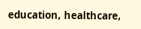education, healthcare,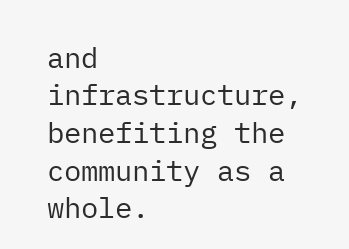and infrastructure, benefiting the community as a whole.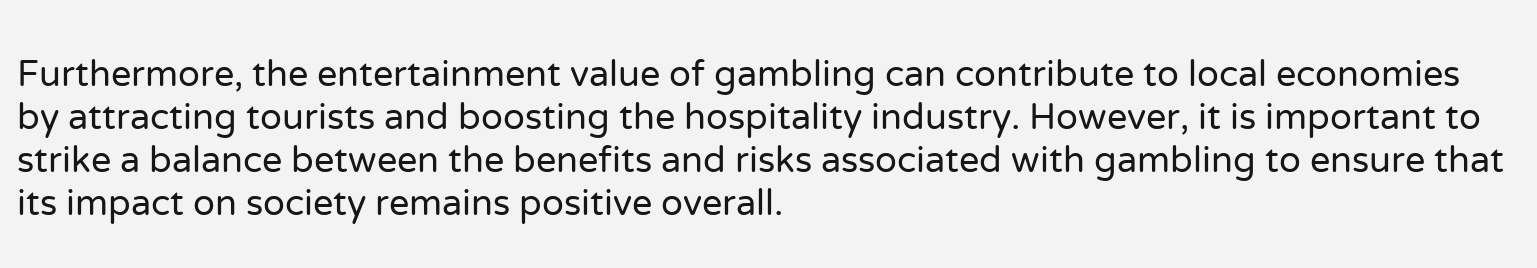Furthermore, the entertainment value of gambling can contribute to local economies by attracting tourists and boosting the hospitality industry. However, it is important to strike a balance between the benefits and risks associated with gambling to ensure that its impact on society remains positive overall.